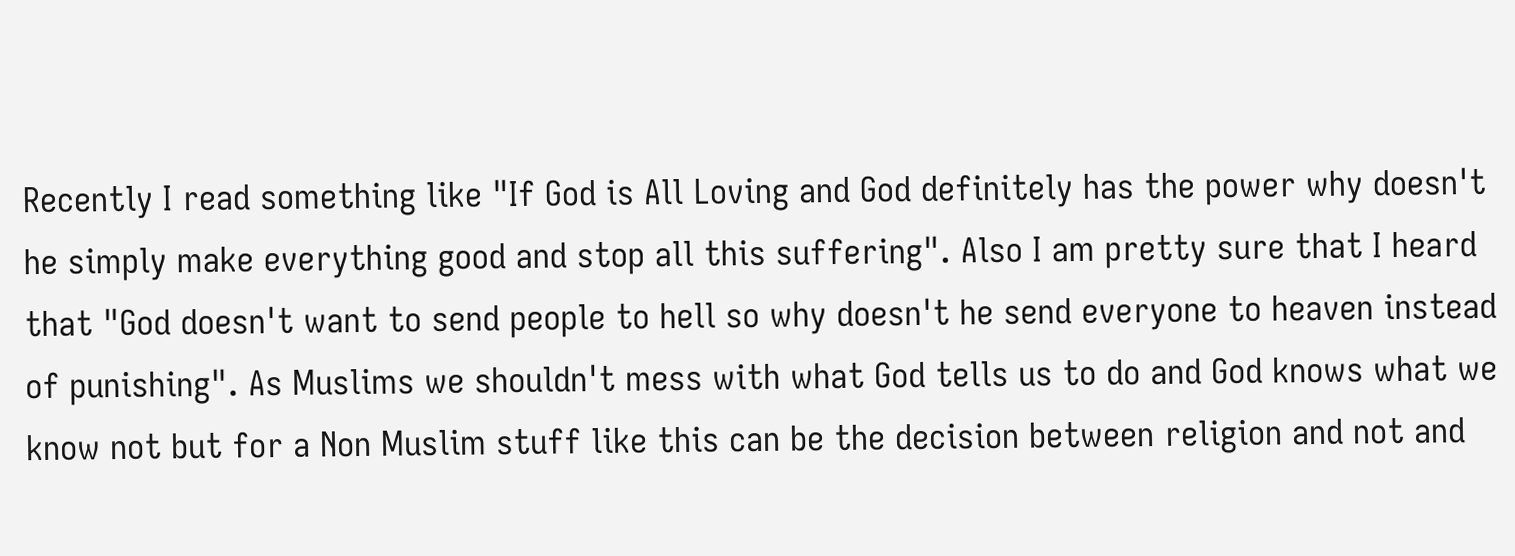Recently I read something like "If God is All Loving and God definitely has the power why doesn't he simply make everything good and stop all this suffering". Also I am pretty sure that I heard that "God doesn't want to send people to hell so why doesn't he send everyone to heaven instead of punishing". As Muslims we shouldn't mess with what God tells us to do and God knows what we know not but for a Non Muslim stuff like this can be the decision between religion and not and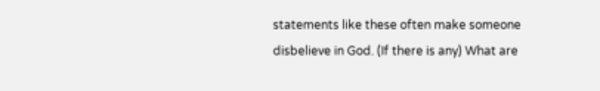statements like these often make someone disbelieve in God. (If there is any) What are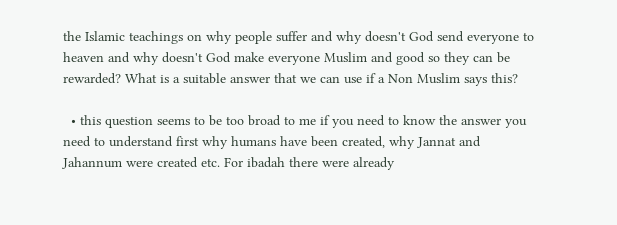the Islamic teachings on why people suffer and why doesn't God send everyone to heaven and why doesn't God make everyone Muslim and good so they can be rewarded? What is a suitable answer that we can use if a Non Muslim says this?

  • this question seems to be too broad to me if you need to know the answer you need to understand first why humans have been created, why Jannat and Jahannum were created etc. For ibadah there were already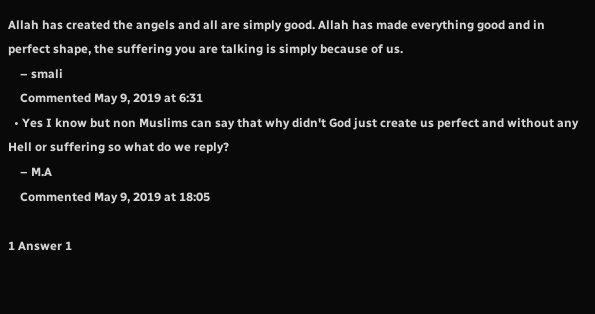Allah has created the angels and all are simply good. Allah has made everything good and in perfect shape, the suffering you are talking is simply because of us.
    – smali
    Commented May 9, 2019 at 6:31
  • Yes I know but non Muslims can say that why didn't God just create us perfect and without any Hell or suffering so what do we reply?
    – M.A
    Commented May 9, 2019 at 18:05

1 Answer 1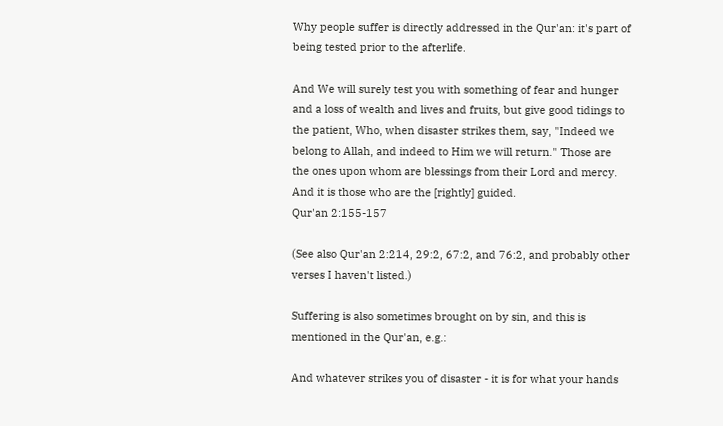Why people suffer is directly addressed in the Qur'an: it's part of being tested prior to the afterlife.

And We will surely test you with something of fear and hunger and a loss of wealth and lives and fruits, but give good tidings to the patient, Who, when disaster strikes them, say, "Indeed we belong to Allah, and indeed to Him we will return." Those are the ones upon whom are blessings from their Lord and mercy. And it is those who are the [rightly] guided.
Qur'an 2:155-157

(See also Qur'an 2:214, 29:2, 67:2, and 76:2, and probably other verses I haven't listed.)

Suffering is also sometimes brought on by sin, and this is mentioned in the Qur'an, e.g.:

And whatever strikes you of disaster - it is for what your hands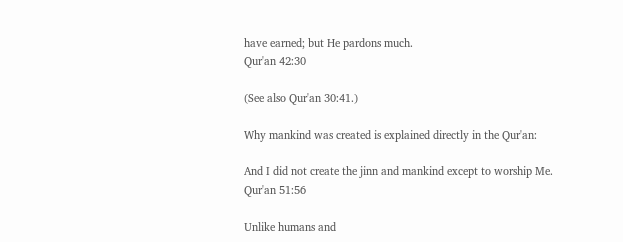have earned; but He pardons much.
Qur'an 42:30

(See also Qur'an 30:41.)

Why mankind was created is explained directly in the Qur'an:

And I did not create the jinn and mankind except to worship Me.
Qur'an 51:56

Unlike humans and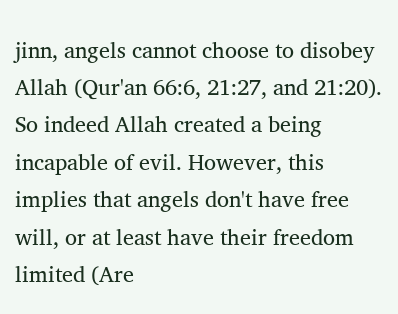jinn, angels cannot choose to disobey Allah (Qur'an 66:6, 21:27, and 21:20). So indeed Allah created a being incapable of evil. However, this implies that angels don't have free will, or at least have their freedom limited (Are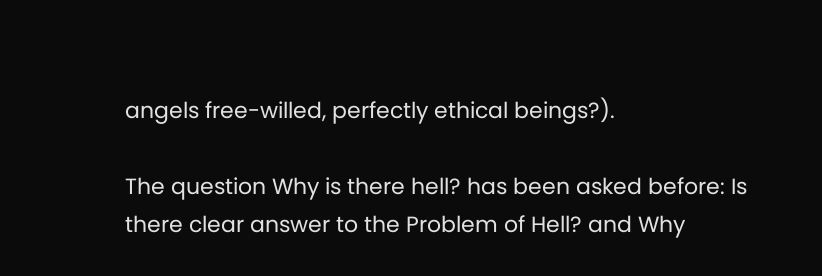angels free-willed, perfectly ethical beings?).

The question Why is there hell? has been asked before: Is there clear answer to the Problem of Hell? and Why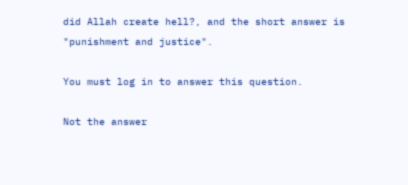did Allah create hell?, and the short answer is "punishment and justice".

You must log in to answer this question.

Not the answer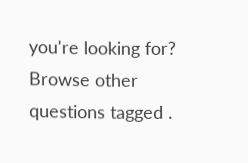you're looking for? Browse other questions tagged .